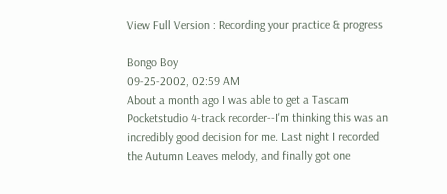View Full Version : Recording your practice & progress

Bongo Boy
09-25-2002, 02:59 AM
About a month ago I was able to get a Tascam Pocketstudio 4-track recorder--I'm thinking this was an incredibly good decision for me. Last night I recorded the Autumn Leaves melody, and finally got one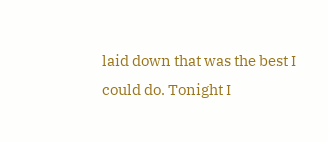laid down that was the best I could do. Tonight I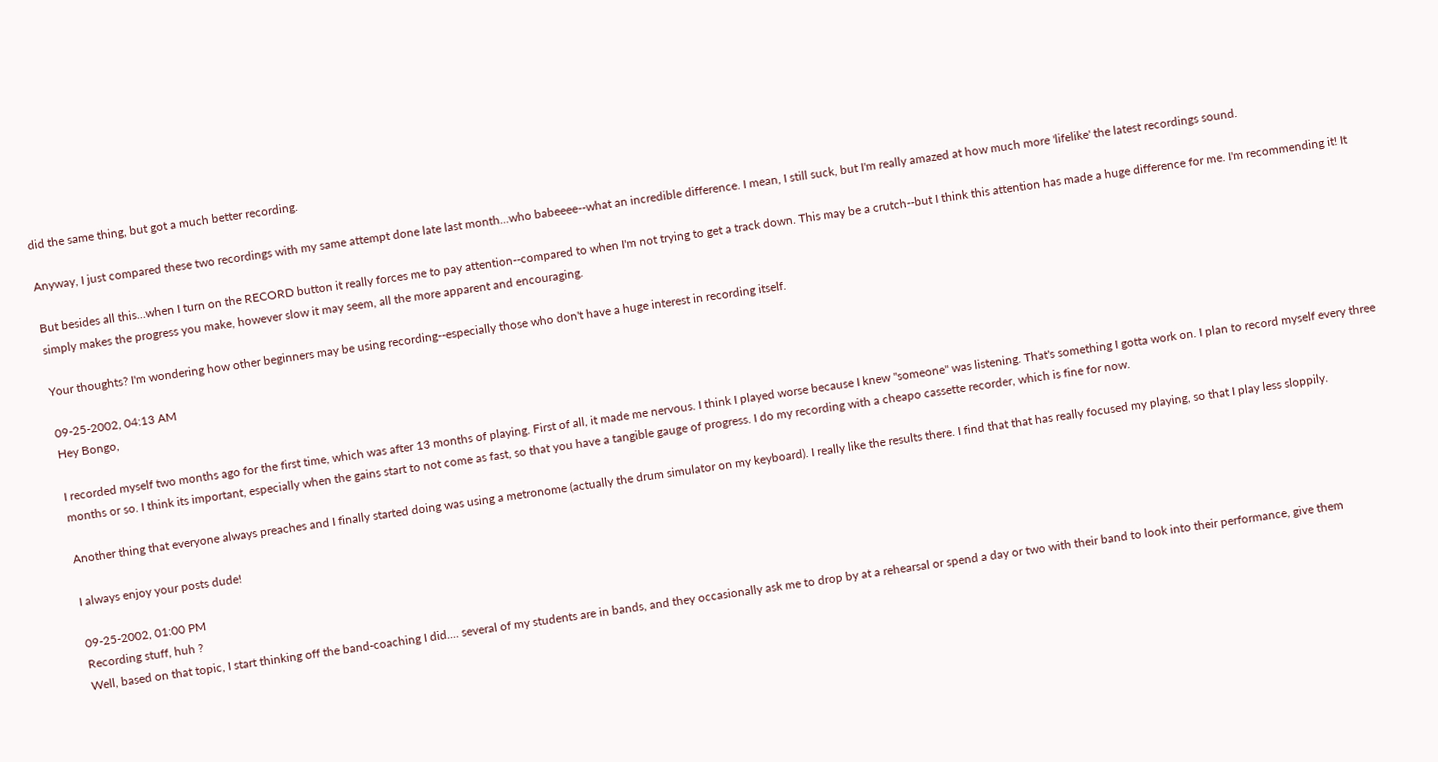did the same thing, but got a much better recording.

Anyway, I just compared these two recordings with my same attempt done late last month...who babeeee--what an incredible difference. I mean, I still suck, but I'm really amazed at how much more 'lifelike' the latest recordings sound.

But besides all this...when I turn on the RECORD button it really forces me to pay attention--compared to when I'm not trying to get a track down. This may be a crutch--but I think this attention has made a huge difference for me. I'm recommending it! It simply makes the progress you make, however slow it may seem, all the more apparent and encouraging.

Your thoughts? I'm wondering how other beginners may be using recording--especially those who don't have a huge interest in recording itself.

09-25-2002, 04:13 AM
Hey Bongo,

I recorded myself two months ago for the first time, which was after 13 months of playing. First of all, it made me nervous. I think I played worse because I knew "someone" was listening. That's something I gotta work on. I plan to record myself every three months or so. I think its important, especially when the gains start to not come as fast, so that you have a tangible gauge of progress. I do my recording with a cheapo cassette recorder, which is fine for now.

Another thing that everyone always preaches and I finally started doing was using a metronome (actually the drum simulator on my keyboard). I really like the results there. I find that that has really focused my playing, so that I play less sloppily.

I always enjoy your posts dude!

09-25-2002, 01:00 PM
Recording stuff, huh ?
Well, based on that topic, I start thinking off the band-coaching I did.... several of my students are in bands, and they occasionally ask me to drop by at a rehearsal or spend a day or two with their band to look into their performance, give them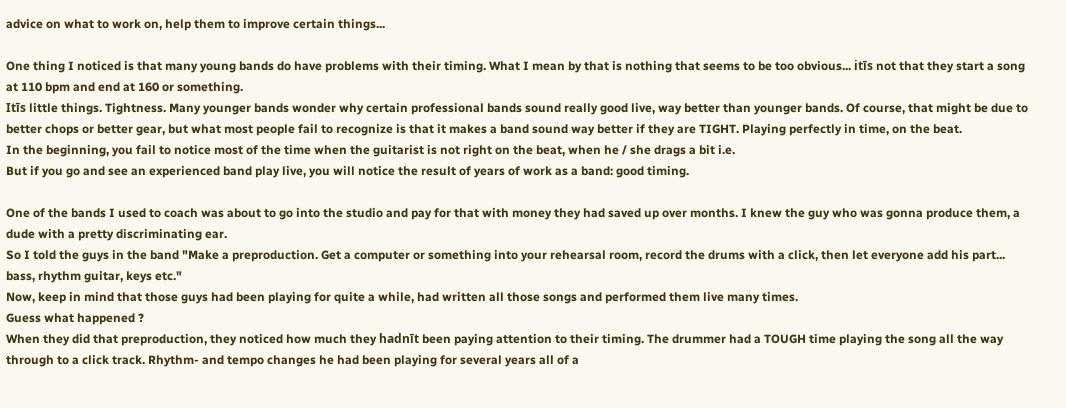advice on what to work on, help them to improve certain things...

One thing I noticed is that many young bands do have problems with their timing. What I mean by that is nothing that seems to be too obvious... itīs not that they start a song at 110 bpm and end at 160 or something.
Itīs little things. Tightness. Many younger bands wonder why certain professional bands sound really good live, way better than younger bands. Of course, that might be due to better chops or better gear, but what most people fail to recognize is that it makes a band sound way better if they are TIGHT. Playing perfectly in time, on the beat.
In the beginning, you fail to notice most of the time when the guitarist is not right on the beat, when he / she drags a bit i.e.
But if you go and see an experienced band play live, you will notice the result of years of work as a band: good timing.

One of the bands I used to coach was about to go into the studio and pay for that with money they had saved up over months. I knew the guy who was gonna produce them, a dude with a pretty discriminating ear.
So I told the guys in the band "Make a preproduction. Get a computer or something into your rehearsal room, record the drums with a click, then let everyone add his part... bass, rhythm guitar, keys etc."
Now, keep in mind that those guys had been playing for quite a while, had written all those songs and performed them live many times.
Guess what happened ?
When they did that preproduction, they noticed how much they hadnīt been paying attention to their timing. The drummer had a TOUGH time playing the song all the way through to a click track. Rhythm- and tempo changes he had been playing for several years all of a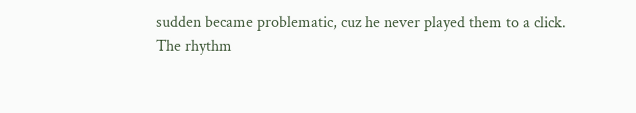sudden became problematic, cuz he never played them to a click.
The rhythm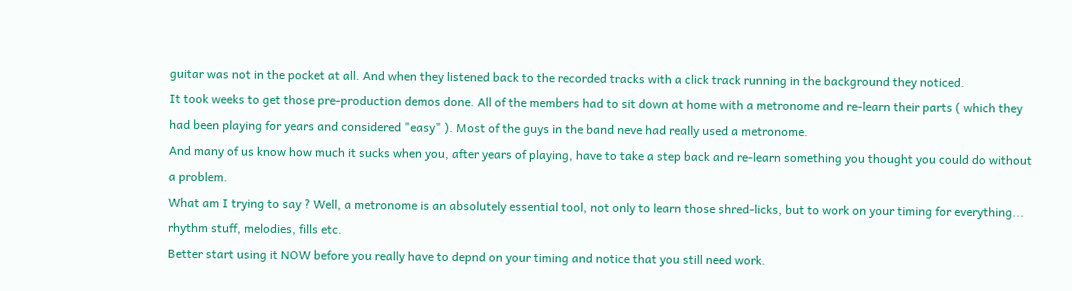guitar was not in the pocket at all. And when they listened back to the recorded tracks with a click track running in the background they noticed.
It took weeks to get those pre-production demos done. All of the members had to sit down at home with a metronome and re-learn their parts ( which they had been playing for years and considered "easy" ). Most of the guys in the band neve had really used a metronome.
And many of us know how much it sucks when you, after years of playing, have to take a step back and re-learn something you thought you could do without a problem.
What am I trying to say ? Well, a metronome is an absolutely essential tool, not only to learn those shred-licks, but to work on your timing for everything... rhythm stuff, melodies, fills etc.
Better start using it NOW before you really have to depnd on your timing and notice that you still need work.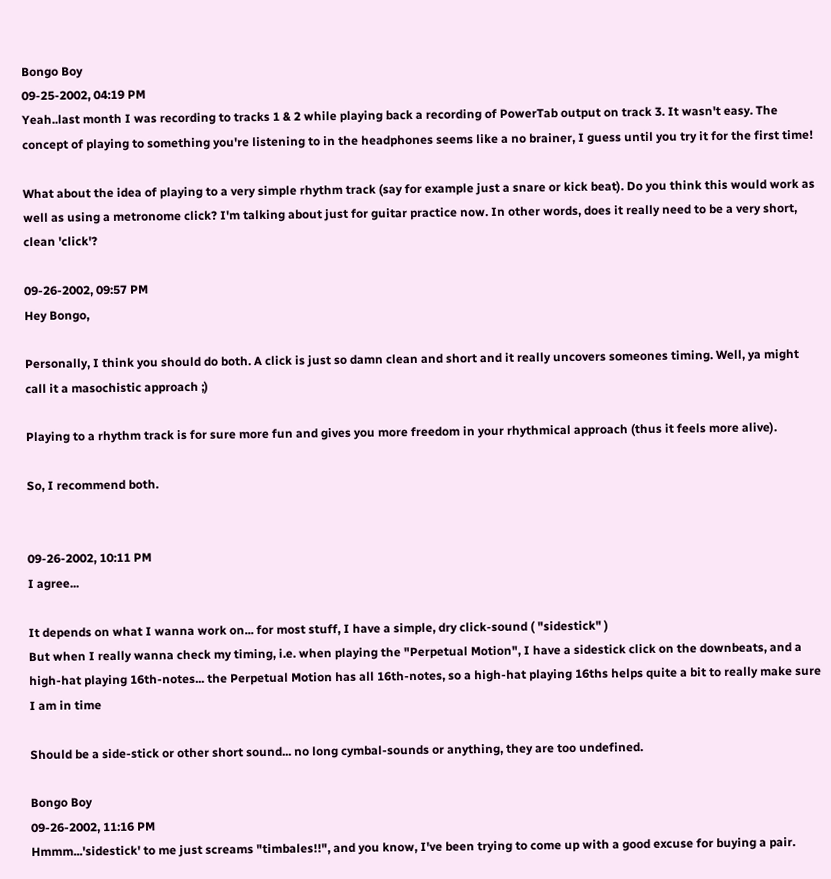Bongo Boy
09-25-2002, 04:19 PM
Yeah..last month I was recording to tracks 1 & 2 while playing back a recording of PowerTab output on track 3. It wasn't easy. The concept of playing to something you're listening to in the headphones seems like a no brainer, I guess until you try it for the first time!

What about the idea of playing to a very simple rhythm track (say for example just a snare or kick beat). Do you think this would work as well as using a metronome click? I'm talking about just for guitar practice now. In other words, does it really need to be a very short, clean 'click'?

09-26-2002, 09:57 PM
Hey Bongo,

Personally, I think you should do both. A click is just so damn clean and short and it really uncovers someones timing. Well, ya might call it a masochistic approach ;)

Playing to a rhythm track is for sure more fun and gives you more freedom in your rhythmical approach (thus it feels more alive).

So, I recommend both.


09-26-2002, 10:11 PM
I agree...

It depends on what I wanna work on... for most stuff, I have a simple, dry click-sound ( "sidestick" )
But when I really wanna check my timing, i.e. when playing the "Perpetual Motion", I have a sidestick click on the downbeats, and a high-hat playing 16th-notes... the Perpetual Motion has all 16th-notes, so a high-hat playing 16ths helps quite a bit to really make sure I am in time

Should be a side-stick or other short sound... no long cymbal-sounds or anything, they are too undefined.

Bongo Boy
09-26-2002, 11:16 PM
Hmmm...'sidestick' to me just screams "timbales!!", and you know, I've been trying to come up with a good excuse for buying a pair.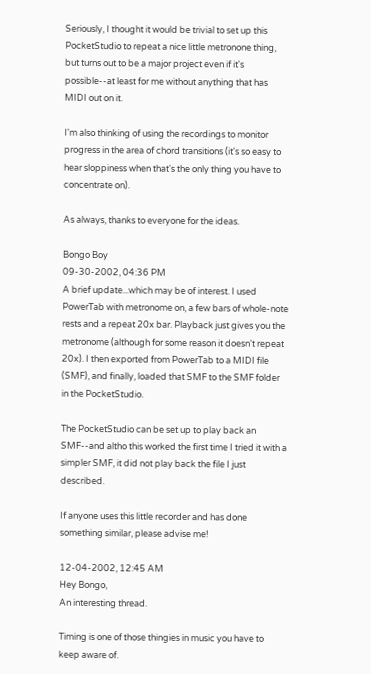Seriously, I thought it would be trivial to set up this PocketStudio to repeat a nice little metronone thing, but turns out to be a major project even if it's possible--at least for me without anything that has MIDI out on it.

I'm also thinking of using the recordings to monitor progress in the area of chord transitions (it's so easy to hear sloppiness when that's the only thing you have to concentrate on).

As always, thanks to everyone for the ideas.

Bongo Boy
09-30-2002, 04:36 PM
A brief update...which may be of interest. I used PowerTab with metronome on, a few bars of whole-note rests and a repeat 20x bar. Playback just gives you the metronome (although for some reason it doesn't repeat 20x). I then exported from PowerTab to a MIDI file (SMF), and finally, loaded that SMF to the SMF folder in the PocketStudio.

The PocketStudio can be set up to play back an SMF--and altho this worked the first time I tried it with a simpler SMF, it did not play back the file I just described.

If anyone uses this little recorder and has done something similar, please advise me!

12-04-2002, 12:45 AM
Hey Bongo,
An interesting thread.

Timing is one of those thingies in music you have to keep aware of.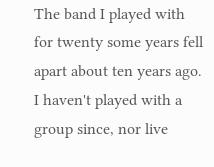The band I played with for twenty some years fell apart about ten years ago.
I haven't played with a group since, nor live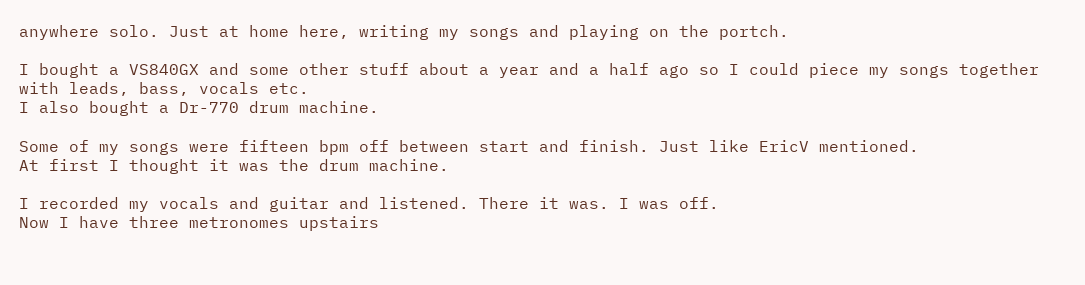anywhere solo. Just at home here, writing my songs and playing on the portch.

I bought a VS840GX and some other stuff about a year and a half ago so I could piece my songs together with leads, bass, vocals etc.
I also bought a Dr-770 drum machine.

Some of my songs were fifteen bpm off between start and finish. Just like EricV mentioned.
At first I thought it was the drum machine.

I recorded my vocals and guitar and listened. There it was. I was off.
Now I have three metronomes upstairs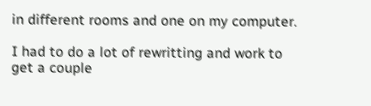in different rooms and one on my computer.

I had to do a lot of rewritting and work to get a couple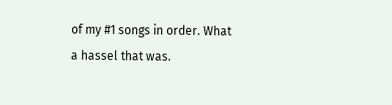of my #1 songs in order. What a hassel that was.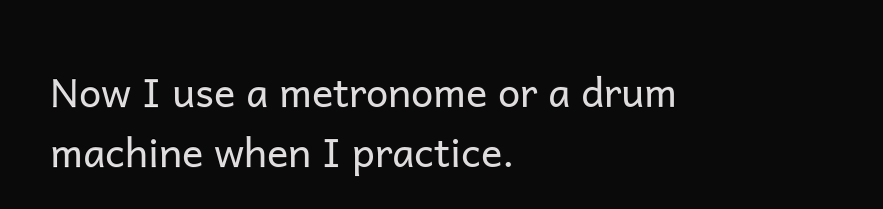Now I use a metronome or a drum machine when I practice.